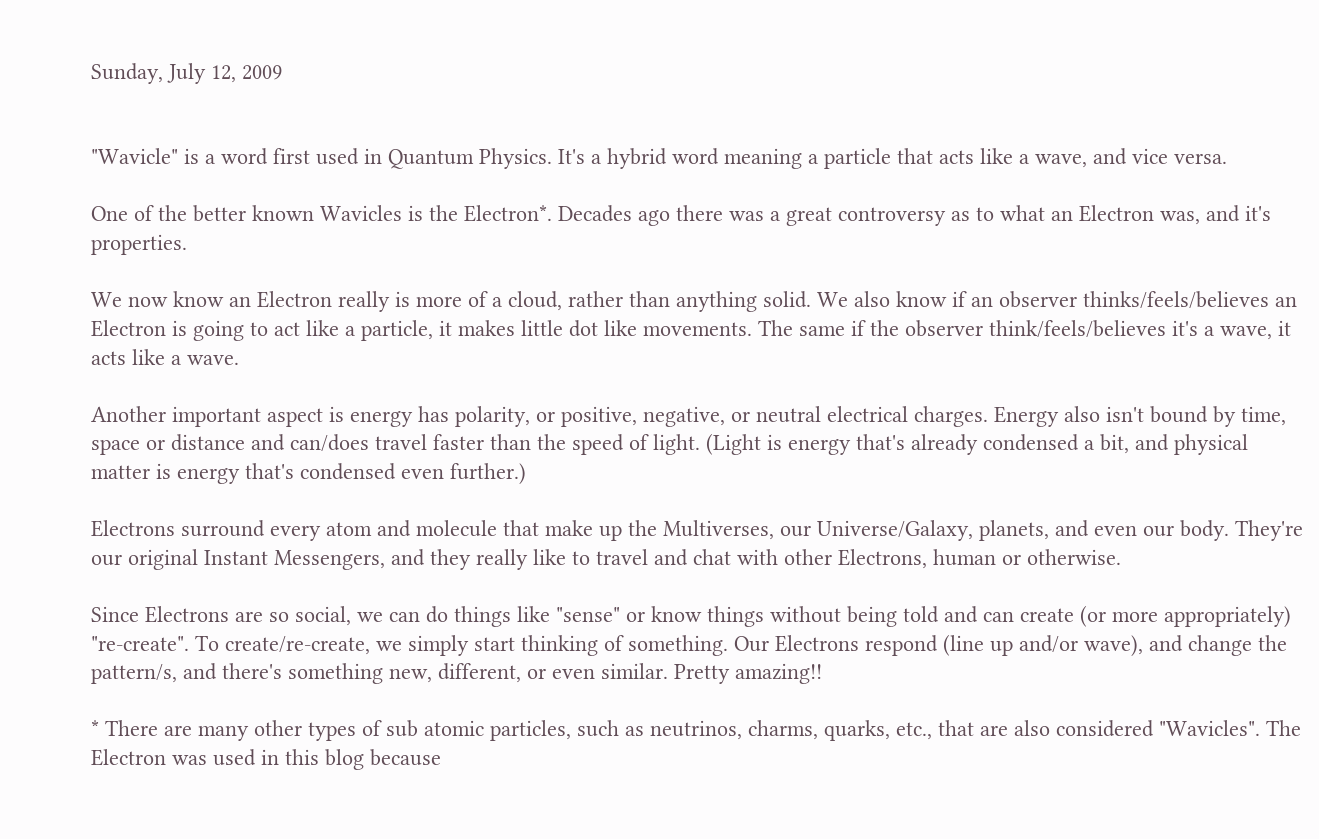Sunday, July 12, 2009


"Wavicle" is a word first used in Quantum Physics. It's a hybrid word meaning a particle that acts like a wave, and vice versa.

One of the better known Wavicles is the Electron*. Decades ago there was a great controversy as to what an Electron was, and it's properties.

We now know an Electron really is more of a cloud, rather than anything solid. We also know if an observer thinks/feels/believes an Electron is going to act like a particle, it makes little dot like movements. The same if the observer think/feels/believes it's a wave, it acts like a wave.

Another important aspect is energy has polarity, or positive, negative, or neutral electrical charges. Energy also isn't bound by time, space or distance and can/does travel faster than the speed of light. (Light is energy that's already condensed a bit, and physical matter is energy that's condensed even further.)

Electrons surround every atom and molecule that make up the Multiverses, our Universe/Galaxy, planets, and even our body. They're our original Instant Messengers, and they really like to travel and chat with other Electrons, human or otherwise.

Since Electrons are so social, we can do things like "sense" or know things without being told and can create (or more appropriately) "re-create". To create/re-create, we simply start thinking of something. Our Electrons respond (line up and/or wave), and change the pattern/s, and there's something new, different, or even similar. Pretty amazing!!

* There are many other types of sub atomic particles, such as neutrinos, charms, quarks, etc., that are also considered "Wavicles". The Electron was used in this blog because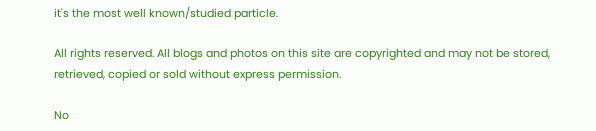it's the most well known/studied particle.

All rights reserved. All blogs and photos on this site are copyrighted and may not be stored, retrieved, copied or sold without express permission.

No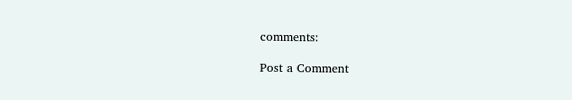comments:

Post a Comment